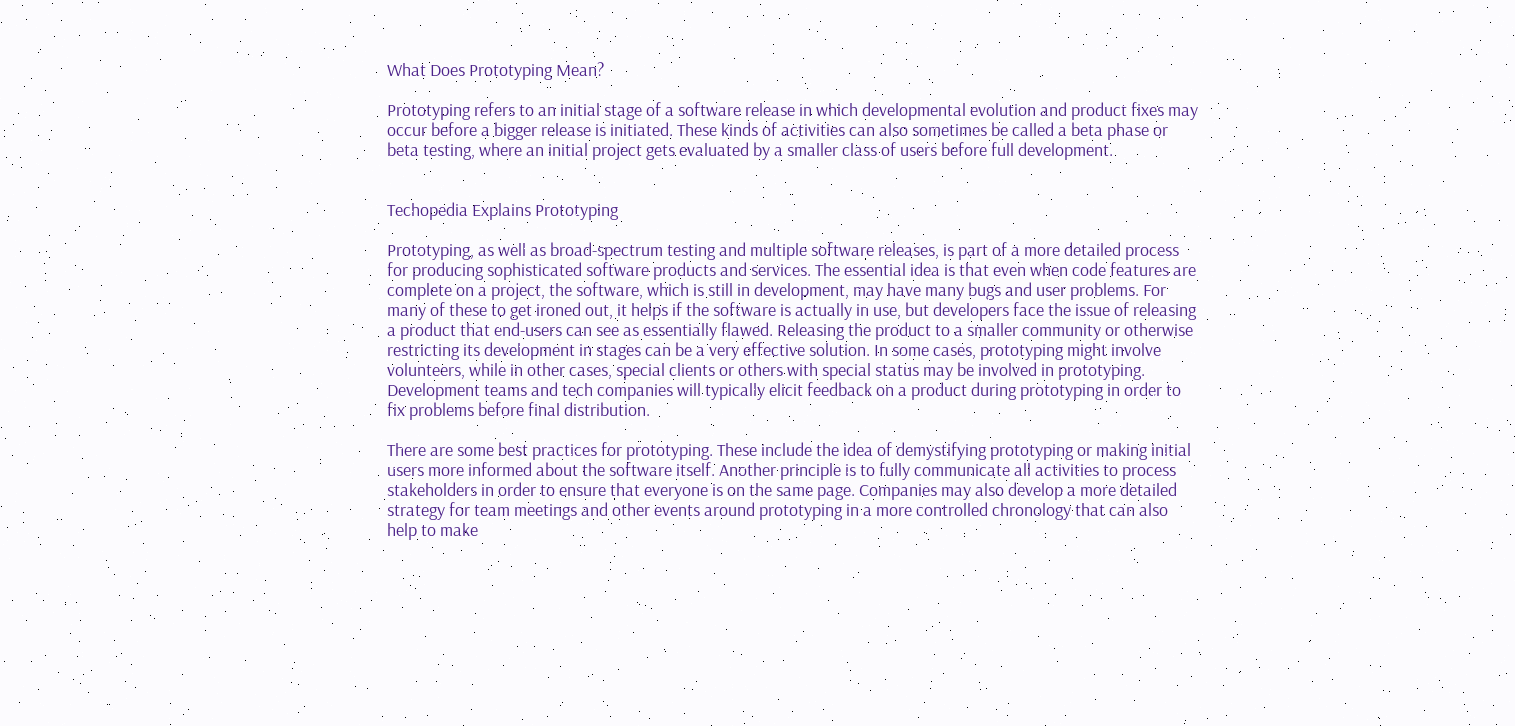What Does Prototyping Mean?

Prototyping refers to an initial stage of a software release in which developmental evolution and product fixes may occur before a bigger release is initiated. These kinds of activities can also sometimes be called a beta phase or beta testing, where an initial project gets evaluated by a smaller class of users before full development.


Techopedia Explains Prototyping

Prototyping, as well as broad-spectrum testing and multiple software releases, is part of a more detailed process for producing sophisticated software products and services. The essential idea is that even when code features are complete on a project, the software, which is still in development, may have many bugs and user problems. For many of these to get ironed out, it helps if the software is actually in use, but developers face the issue of releasing a product that end-users can see as essentially flawed. Releasing the product to a smaller community or otherwise restricting its development in stages can be a very effective solution. In some cases, prototyping might involve volunteers, while in other cases, special clients or others with special status may be involved in prototyping. Development teams and tech companies will typically elicit feedback on a product during prototyping in order to fix problems before final distribution.

There are some best practices for prototyping. These include the idea of demystifying prototyping or making initial users more informed about the software itself. Another principle is to fully communicate all activities to process stakeholders in order to ensure that everyone is on the same page. Companies may also develop a more detailed strategy for team meetings and other events around prototyping in a more controlled chronology that can also help to make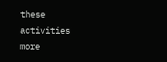these activities more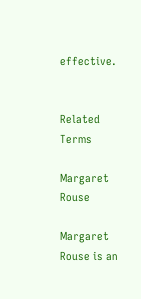effective.


Related Terms

Margaret Rouse

Margaret Rouse is an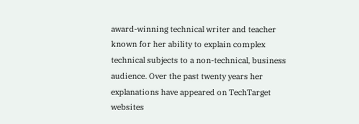award-winning technical writer and teacher known for her ability to explain complex technical subjects to a non-technical, business audience. Over the past twenty years her explanations have appeared on TechTarget websites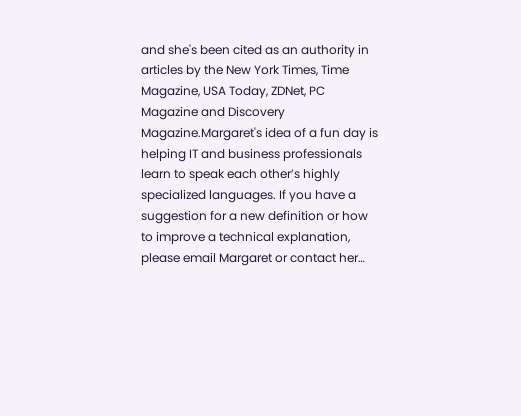and she's been cited as an authority in articles by the New York Times, Time Magazine, USA Today, ZDNet, PC Magazine and Discovery Magazine.Margaret's idea of a fun day is helping IT and business professionals learn to speak each other’s highly specialized languages. If you have a suggestion for a new definition or how to improve a technical explanation, please email Margaret or contact her…